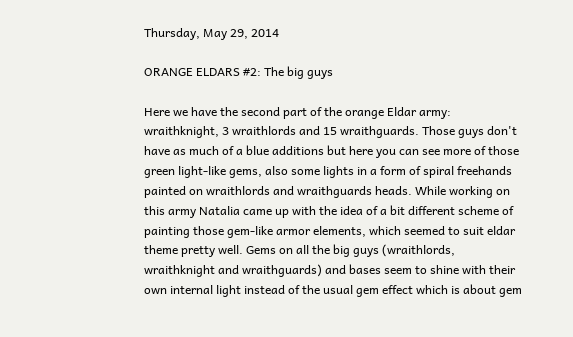Thursday, May 29, 2014

ORANGE ELDARS #2: The big guys

Here we have the second part of the orange Eldar army: wraithknight, 3 wraithlords and 15 wraithguards. Those guys don't have as much of a blue additions but here you can see more of those green light-like gems, also some lights in a form of spiral freehands painted on wraithlords and wraithguards heads. While working on this army Natalia came up with the idea of a bit different scheme of painting those gem-like armor elements, which seemed to suit eldar theme pretty well. Gems on all the big guys (wraithlords, wraithknight and wraithguards) and bases seem to shine with their own internal light instead of the usual gem effect which is about gem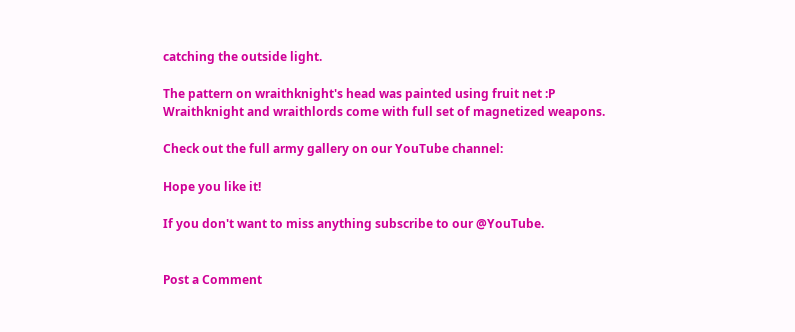catching the outside light.

The pattern on wraithknight's head was painted using fruit net :P
Wraithknight and wraithlords come with full set of magnetized weapons.

Check out the full army gallery on our YouTube channel:

Hope you like it!

If you don't want to miss anything subscribe to our @YouTube.


Post a Comment